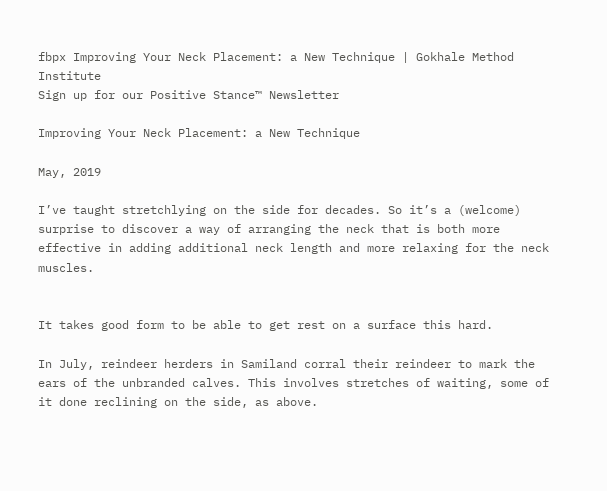fbpx Improving Your Neck Placement: a New Technique | Gokhale Method Institute
Sign up for our Positive Stance™ Newsletter

Improving Your Neck Placement: a New Technique

May, 2019

I’ve taught stretchlying on the side for decades. So it’s a (welcome) surprise to discover a way of arranging the neck that is both more effective in adding additional neck length and more relaxing for the neck muscles.


It takes good form to be able to get rest on a surface this hard.

In July, reindeer herders in Samiland corral their reindeer to mark the ears of the unbranded calves. This involves stretches of waiting, some of it done reclining on the side, as above.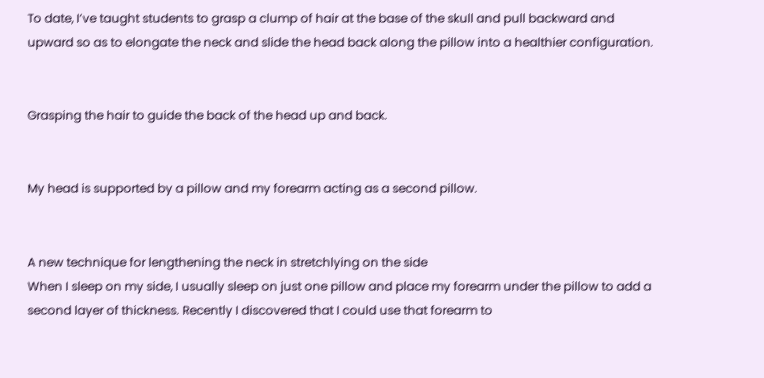To date, I’ve taught students to grasp a clump of hair at the base of the skull and pull backward and upward so as to elongate the neck and slide the head back along the pillow into a healthier configuration.


Grasping the hair to guide the back of the head up and back.


My head is supported by a pillow and my forearm acting as a second pillow.


A new technique for lengthening the neck in stretchlying on the side
When I sleep on my side, I usually sleep on just one pillow and place my forearm under the pillow to add a second layer of thickness. Recently I discovered that I could use that forearm to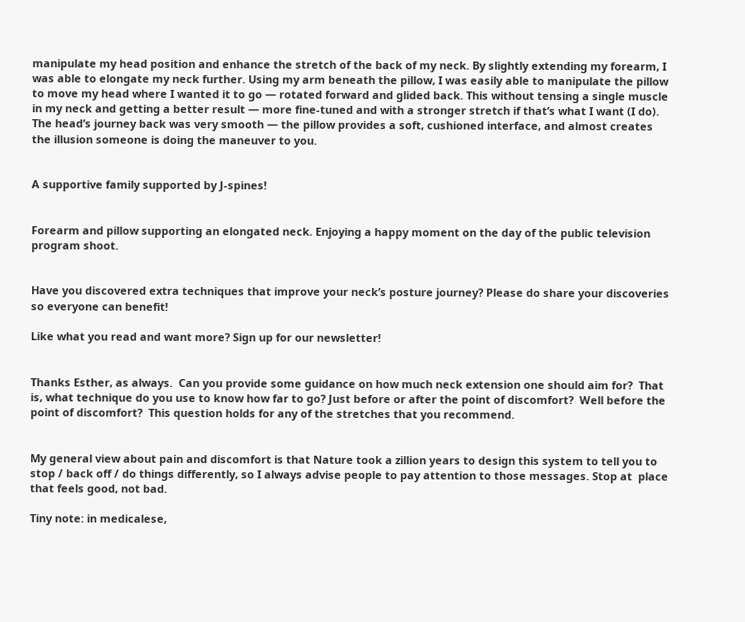manipulate my head position and enhance the stretch of the back of my neck. By slightly extending my forearm, I was able to elongate my neck further. Using my arm beneath the pillow, I was easily able to manipulate the pillow to move my head where I wanted it to go — rotated forward and glided back. This without tensing a single muscle in my neck and getting a better result — more fine-tuned and with a stronger stretch if that’s what I want (I do). The head’s journey back was very smooth — the pillow provides a soft, cushioned interface, and almost creates the illusion someone is doing the maneuver to you.


A supportive family supported by J-spines!


Forearm and pillow supporting an elongated neck. Enjoying a happy moment on the day of the public television program shoot.


Have you discovered extra techniques that improve your neck’s posture journey? Please do share your discoveries so everyone can benefit!

Like what you read and want more? Sign up for our newsletter!


Thanks Esther, as always.  Can you provide some guidance on how much neck extension one should aim for?  That is, what technique do you use to know how far to go? Just before or after the point of discomfort?  Well before the point of discomfort?  This question holds for any of the stretches that you recommend.


My general view about pain and discomfort is that Nature took a zillion years to design this system to tell you to stop / back off / do things differently, so I always advise people to pay attention to those messages. Stop at  place that feels good, not bad.

Tiny note: in medicalese,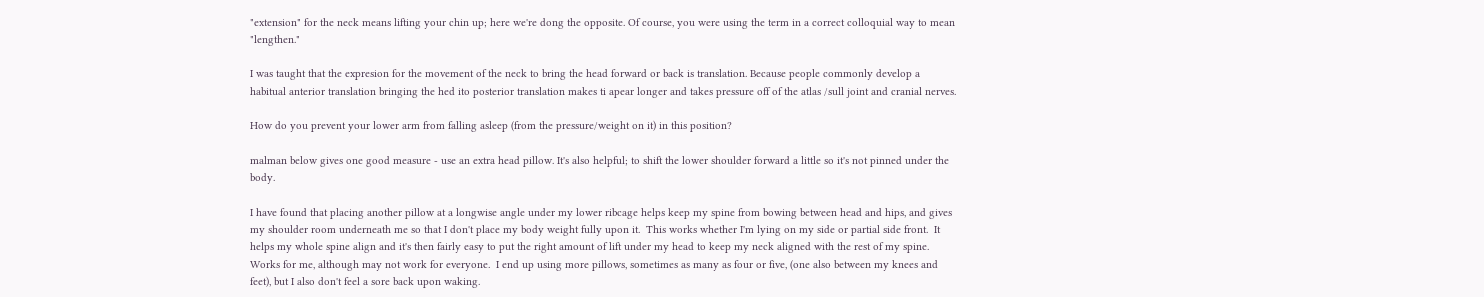"extension" for the neck means lifting your chin up; here we're dong the opposite. Of course, you were using the term in a correct colloquial way to mean "lengthen."

I was taught that the expresion for the movement of the neck to bring the head forward or back is translation. Because people commonly develop a habitual anterior translation bringing the hed ito posterior translation makes ti apear longer and takes pressure off of the atlas /sull joint and cranial nerves.

How do you prevent your lower arm from falling asleep (from the pressure/weight on it) in this position?

malman below gives one good measure - use an extra head pillow. It's also helpful; to shift the lower shoulder forward a little so it's not pinned under the body.

I have found that placing another pillow at a longwise angle under my lower ribcage helps keep my spine from bowing between head and hips, and gives my shoulder room underneath me so that I don't place my body weight fully upon it.  This works whether I'm lying on my side or partial side front.  It helps my whole spine align and it's then fairly easy to put the right amount of lift under my head to keep my neck aligned with the rest of my spine.  Works for me, although may not work for everyone.  I end up using more pillows, sometimes as many as four or five, (one also between my knees and feet), but I also don't feel a sore back upon waking.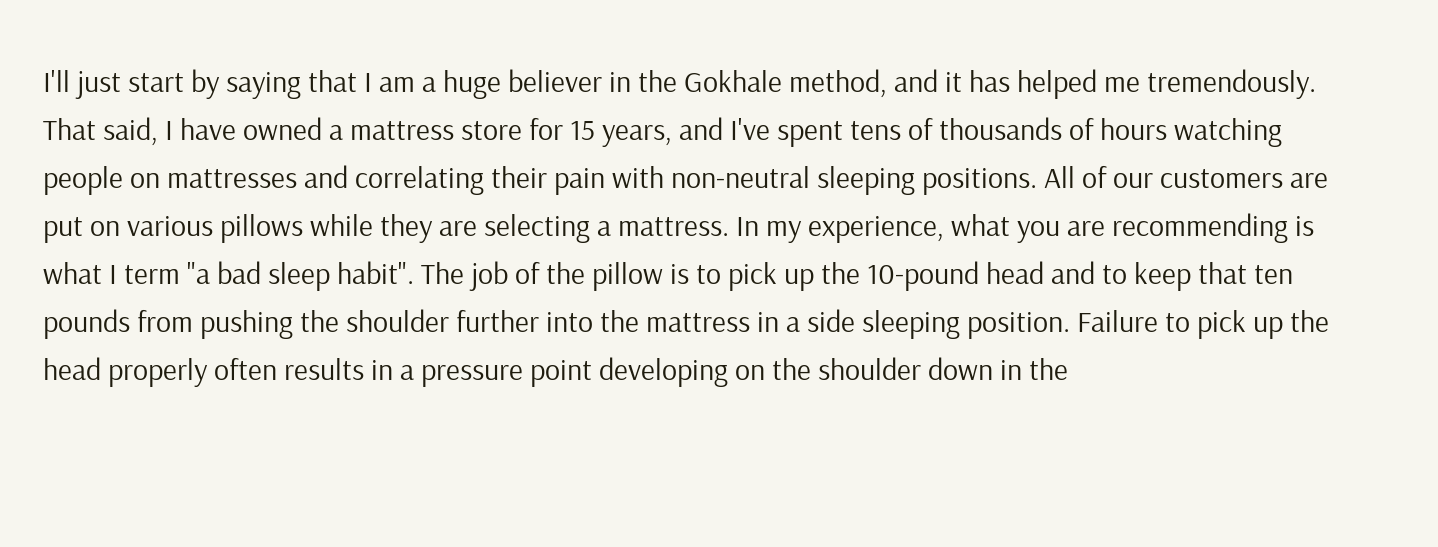I'll just start by saying that I am a huge believer in the Gokhale method, and it has helped me tremendously. That said, I have owned a mattress store for 15 years, and I've spent tens of thousands of hours watching people on mattresses and correlating their pain with non-neutral sleeping positions. All of our customers are put on various pillows while they are selecting a mattress. In my experience, what you are recommending is what I term "a bad sleep habit". The job of the pillow is to pick up the 10-pound head and to keep that ten pounds from pushing the shoulder further into the mattress in a side sleeping position. Failure to pick up the head properly often results in a pressure point developing on the shoulder down in the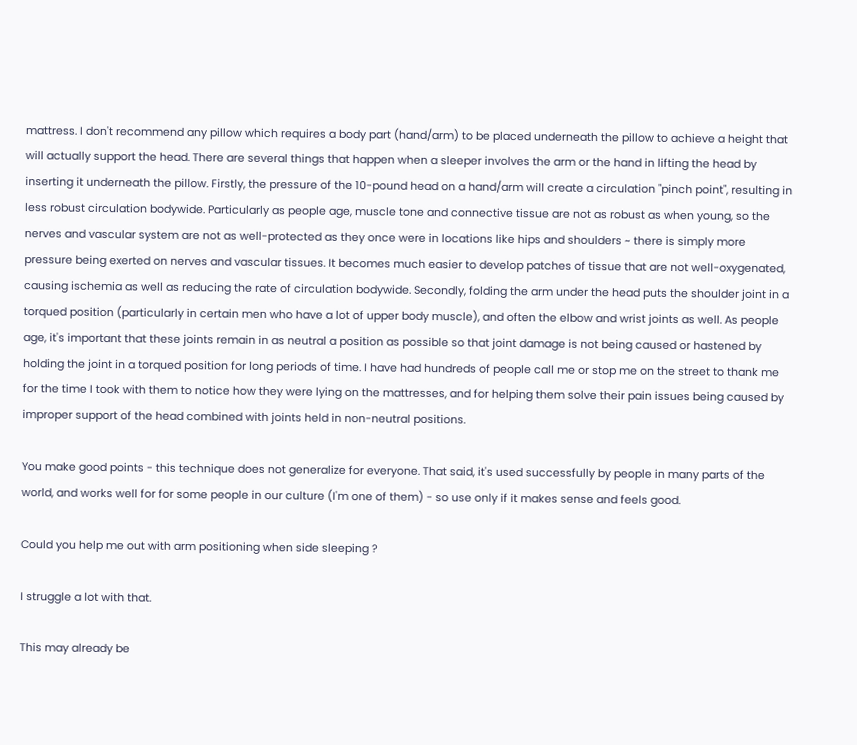mattress. I don't recommend any pillow which requires a body part (hand/arm) to be placed underneath the pillow to achieve a height that will actually support the head. There are several things that happen when a sleeper involves the arm or the hand in lifting the head by inserting it underneath the pillow. Firstly, the pressure of the 10-pound head on a hand/arm will create a circulation "pinch point", resulting in less robust circulation bodywide. Particularly as people age, muscle tone and connective tissue are not as robust as when young, so the nerves and vascular system are not as well-protected as they once were in locations like hips and shoulders ~ there is simply more pressure being exerted on nerves and vascular tissues. It becomes much easier to develop patches of tissue that are not well-oxygenated, causing ischemia as well as reducing the rate of circulation bodywide. Secondly, folding the arm under the head puts the shoulder joint in a torqued position (particularly in certain men who have a lot of upper body muscle), and often the elbow and wrist joints as well. As people age, it's important that these joints remain in as neutral a position as possible so that joint damage is not being caused or hastened by holding the joint in a torqued position for long periods of time. I have had hundreds of people call me or stop me on the street to thank me for the time I took with them to notice how they were lying on the mattresses, and for helping them solve their pain issues being caused by improper support of the head combined with joints held in non-neutral positions.

You make good points - this technique does not generalize for everyone. That said, it's used successfully by people in many parts of the world, and works well for for some people in our culture (I'm one of them) - so use only if it makes sense and feels good.

Could you help me out with arm positioning when side sleeping ?

I struggle a lot with that.

This may already be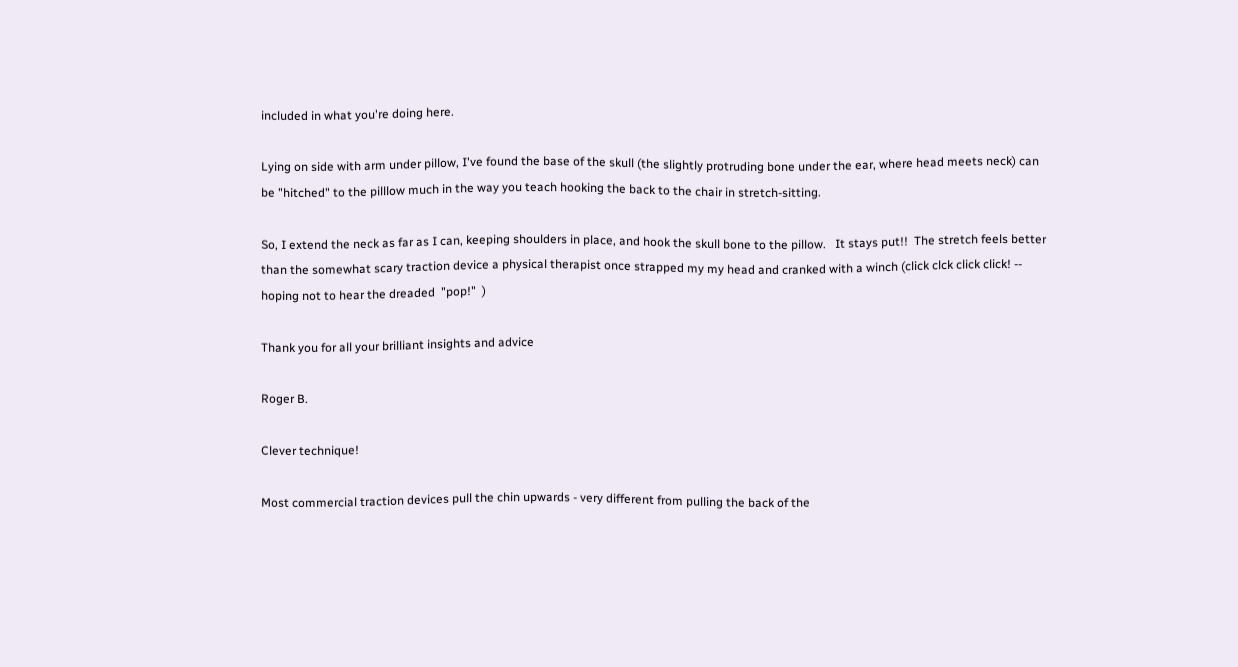included in what you're doing here.

Lying on side with arm under pillow, I've found the base of the skull (the slightly protruding bone under the ear, where head meets neck) can be "hitched" to the pilllow much in the way you teach hooking the back to the chair in stretch-sitting.

So, I extend the neck as far as I can, keeping shoulders in place, and hook the skull bone to the pillow.   It stays put!!  The stretch feels better than the somewhat scary traction device a physical therapist once strapped my my head and cranked with a winch (click clck click click! -- hoping not to hear the dreaded  "pop!"  )

Thank you for all your brilliant insights and advice

Roger B.

Clever technique!

Most commercial traction devices pull the chin upwards - very different from pulling the back of the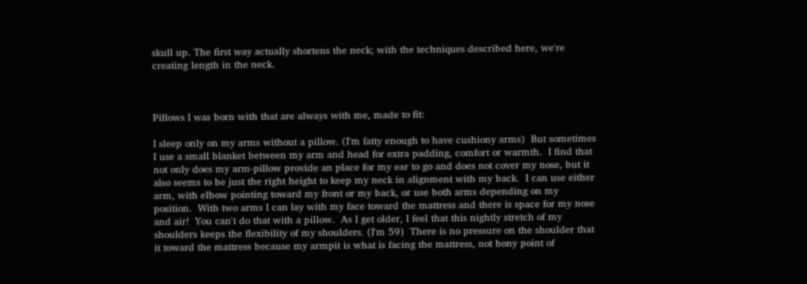skull up. The first way actually shortens the neck; with the techniques described here, we're creating length in the neck.



Pillows I was born with that are always with me, made to fit:

I sleep only on my arms without a pillow. (I'm fatty enough to have cushiony arms)  But sometimes I use a small blanket between my arm and head for extra padding, comfort or warmth.  I find that not only does my arm-pillow provide an place for my ear to go and does not cover my nose, but it also seems to be just the right height to keep my neck in alignment with my back.  I can use either arm, with elbow pointing toward my front or my back, or use both arms depending on my position.  With two arms I can lay with my face toward the mattress and there is space for my nose and air!  You can't do that with a pillow.  As I get older, I feel that this nightly stretch of my shoulders keeps the flexibility of my shoulders. (I'm 59)  There is no pressure on the shoulder that it toward the mattress because my armpit is what is facing the mattress, not bony point of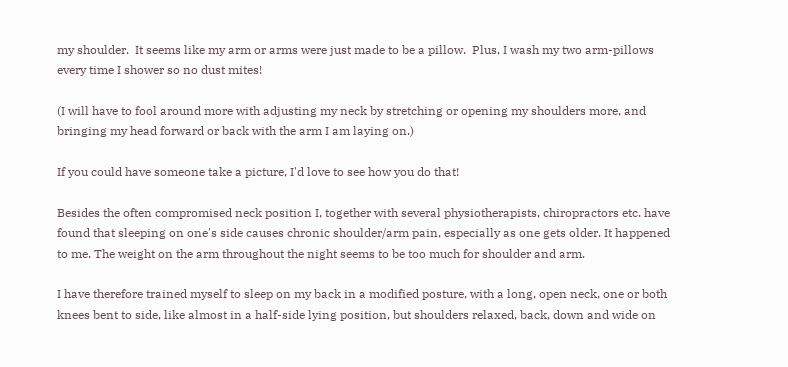my shoulder.  It seems like my arm or arms were just made to be a pillow.  Plus, I wash my two arm-pillows every time I shower so no dust mites!

(I will have to fool around more with adjusting my neck by stretching or opening my shoulders more, and bringing my head forward or back with the arm I am laying on.)

If you could have someone take a picture, I'd love to see how you do that!

Besides the often compromised neck position I, together with several physiotherapists, chiropractors etc. have found that sleeping on one's side causes chronic shoulder/arm pain, especially as one gets older. It happened to me. The weight on the arm throughout the night seems to be too much for shoulder and arm.

I have therefore trained myself to sleep on my back in a modified posture, with a long, open neck, one or both knees bent to side, like almost in a half-side lying position, but shoulders relaxed, back, down and wide on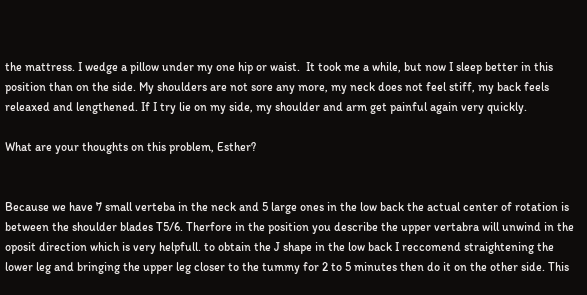the mattress. I wedge a pillow under my one hip or waist.  It took me a while, but now I sleep better in this position than on the side. My shoulders are not sore any more, my neck does not feel stiff, my back feels releaxed and lengthened. If I try lie on my side, my shoulder and arm get painful again very quickly.

What are your thoughts on this problem, Esther?


Because we have 7 small verteba in the neck and 5 large ones in the low back the actual center of rotation is between the shoulder blades T5/6. Therfore in the position you describe the upper vertabra will unwind in the oposit direction which is very helpfull. to obtain the J shape in the low back I reccomend straightening the lower leg and bringing the upper leg closer to the tummy for 2 to 5 minutes then do it on the other side. This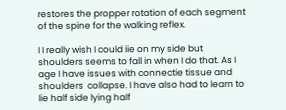restores the propper rotation of each segment of the spine for the walking reflex.

I I really wish I could iie on my side but shoulders seems to fall in when I do that. As I age I have issues with connectie tissue and shoulders  collapse. I have also had to learn to lie half side lying half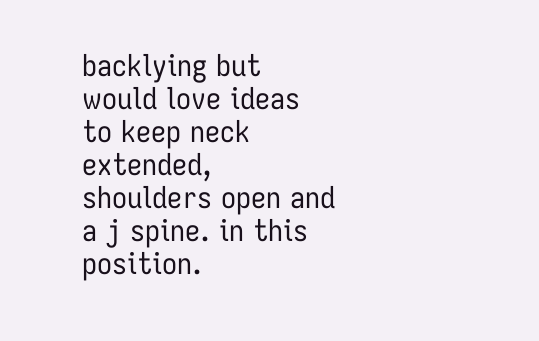backlying but would love ideas to keep neck extended, shoulders open and a j spine. in this position.